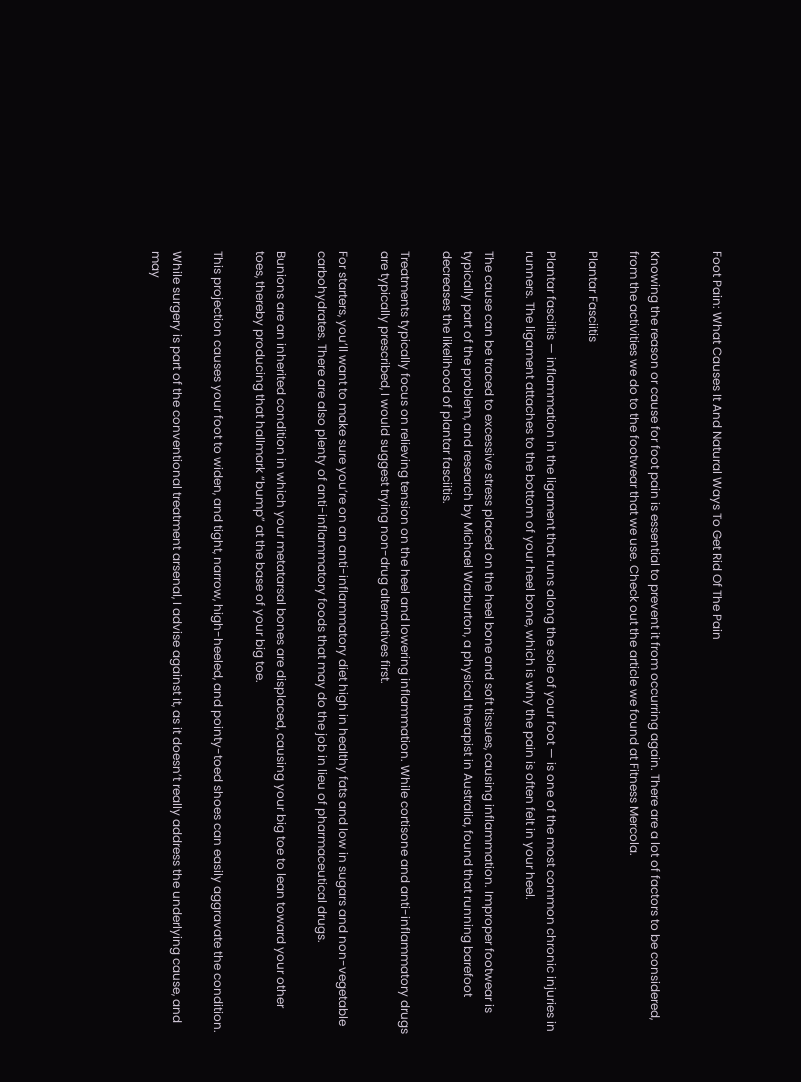Foot Pain: What Causes It And Natural Ways To Get Rid Of The Pain


Knowing the reason or cause for foot pain is essential to prevent it from occurring again. There are a lot of factors to be considered, from the activities we do to the footwear that we use. Check out the article we found at Fitness Mercola.

Plantar Fasciitis

Plantar fasciitis — inflammation in the ligament that runs along the sole of your foot — is one of the most common chronic injuries in runners. The ligament attaches to the bottom of your heel bone, which is why the pain is often felt in your heel.

The cause can be traced to excessive stress placed on the heel bone and soft tissues, causing inflammation. Improper footwear is typically part of the problem, and research by Michael Warburton, a physical therapist in Australia, found that running barefoot decreases the likelihood of plantar fasciitis.

Treatments typically focus on relieving tension on the heel and lowering inflammation. While cortisone and anti-inflammatory drugs are typically prescribed, I would suggest trying non-drug alternatives first.

For starters, you’ll want to make sure you’re on an anti-inflammatory diet high in healthy fats and low in sugars and non-vegetable carbohydrates. There are also plenty of anti-inflammatory foods that may do the job in lieu of pharmaceutical drugs.

Bunions are an inherited condition in which your metatarsal bones are displaced, causing your big toe to lean toward your other toes, thereby producing that hallmark “bump” at the base of your big toe.

This projection causes your foot to widen, and tight, narrow, high-heeled, and pointy-toed shoes can easily aggravate the condition.

While surgery is part of the conventional treatment arsenal, I advise against it, as it doesn’t really address the underlying cause, and may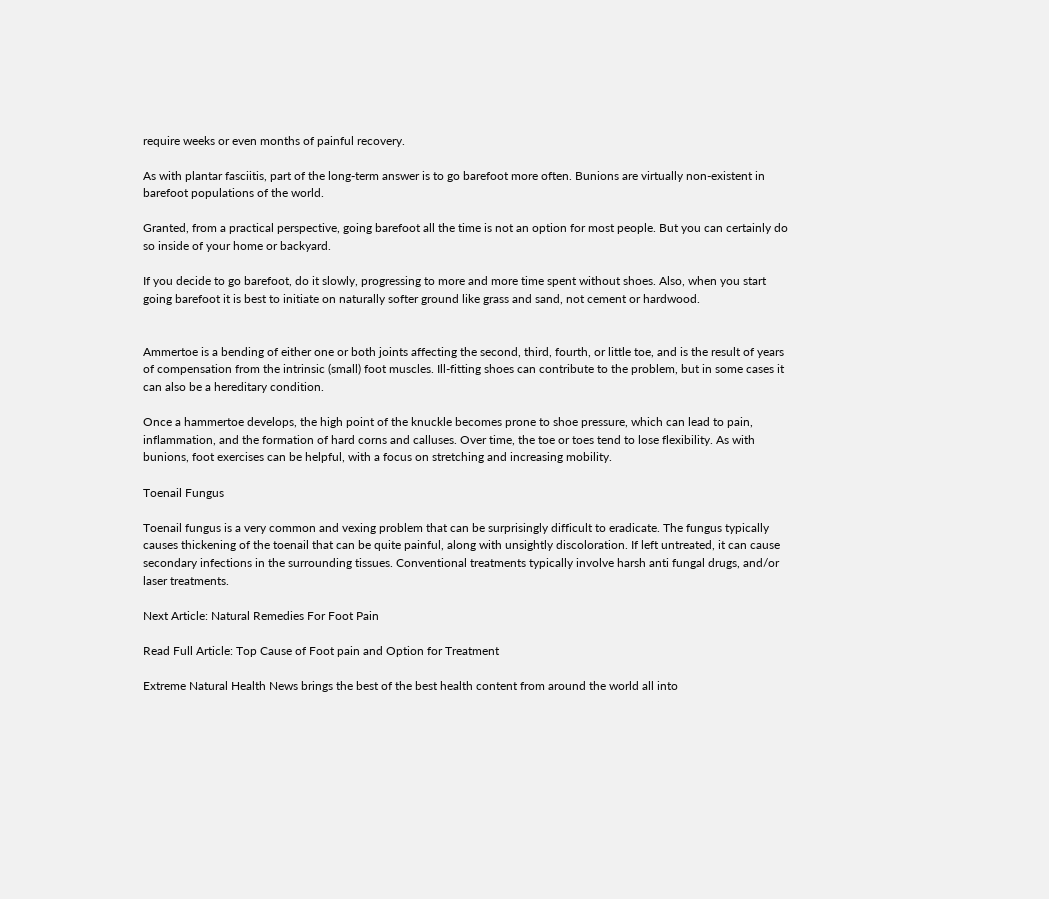require weeks or even months of painful recovery.

As with plantar fasciitis, part of the long-term answer is to go barefoot more often. Bunions are virtually non-existent in barefoot populations of the world.

Granted, from a practical perspective, going barefoot all the time is not an option for most people. But you can certainly do so inside of your home or backyard.

If you decide to go barefoot, do it slowly, progressing to more and more time spent without shoes. Also, when you start going barefoot it is best to initiate on naturally softer ground like grass and sand, not cement or hardwood.


Ammertoe is a bending of either one or both joints affecting the second, third, fourth, or little toe, and is the result of years of compensation from the intrinsic (small) foot muscles. Ill-fitting shoes can contribute to the problem, but in some cases it can also be a hereditary condition.

Once a hammertoe develops, the high point of the knuckle becomes prone to shoe pressure, which can lead to pain, inflammation, and the formation of hard corns and calluses. Over time, the toe or toes tend to lose flexibility. As with bunions, foot exercises can be helpful, with a focus on stretching and increasing mobility.

Toenail Fungus

Toenail fungus is a very common and vexing problem that can be surprisingly difficult to eradicate. The fungus typically causes thickening of the toenail that can be quite painful, along with unsightly discoloration. If left untreated, it can cause secondary infections in the surrounding tissues. Conventional treatments typically involve harsh anti fungal drugs, and/or laser treatments.

Next Article: Natural Remedies For Foot Pain

Read Full Article: Top Cause of Foot pain and Option for Treatment

Extreme Natural Health News brings the best of the best health content from around the world all into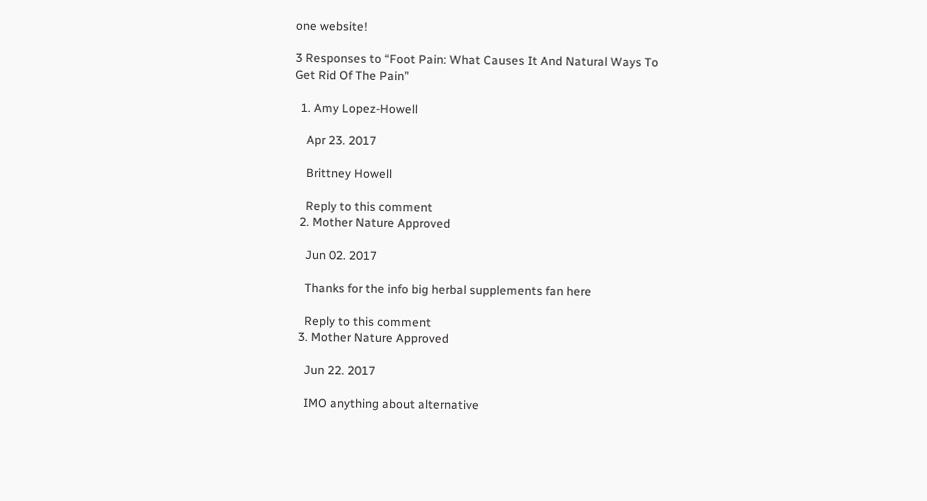one website!

3 Responses to “Foot Pain: What Causes It And Natural Ways To Get Rid Of The Pain”

  1. Amy Lopez-Howell

    Apr 23. 2017

    Brittney Howell

    Reply to this comment
  2. Mother Nature Approved

    Jun 02. 2017

    Thanks for the info big herbal supplements fan here

    Reply to this comment
  3. Mother Nature Approved

    Jun 22. 2017

    IMO anything about alternative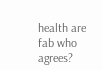health are fab who agrees?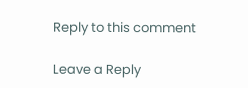Reply to this comment

Leave a Reply